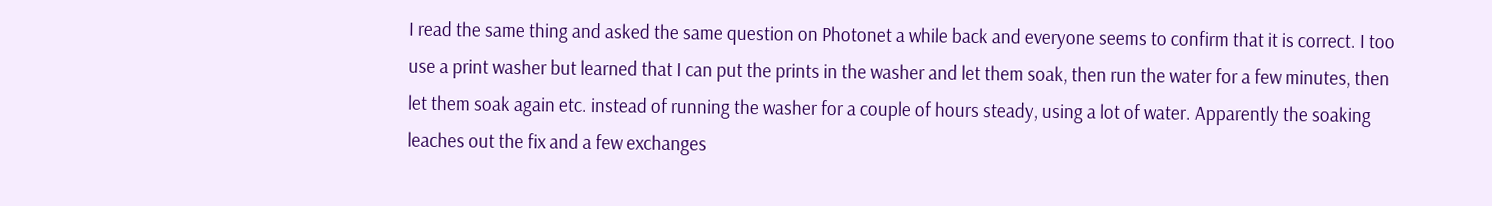I read the same thing and asked the same question on Photonet a while back and everyone seems to confirm that it is correct. I too use a print washer but learned that I can put the prints in the washer and let them soak, then run the water for a few minutes, then let them soak again etc. instead of running the washer for a couple of hours steady, using a lot of water. Apparently the soaking leaches out the fix and a few exchanges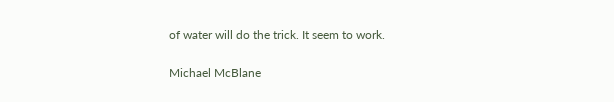of water will do the trick. It seem to work.

Michael McBlane